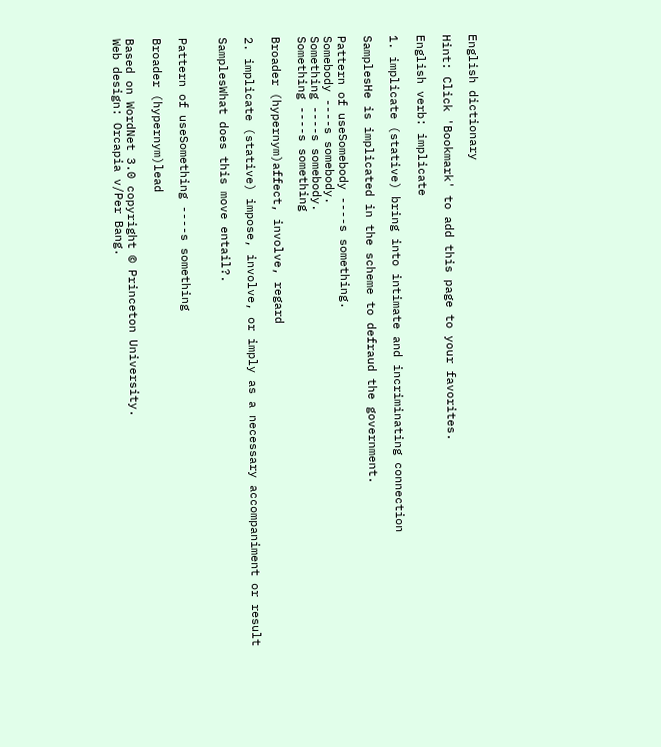English dictionary

Hint: Click 'Bookmark' to add this page to your favorites.

English verb: implicate

1. implicate (stative) bring into intimate and incriminating connection

SamplesHe is implicated in the scheme to defraud the government.

Pattern of useSomebody ----s something.
Somebody ----s somebody.
Something ----s somebody.
Something ----s something

Broader (hypernym)affect, involve, regard

2. implicate (stative) impose, involve, or imply as a necessary accompaniment or result

SamplesWhat does this move entail?.


Pattern of useSomething ----s something

Broader (hypernym)lead

Based on WordNet 3.0 copyright © Princeton University.
Web design: Orcapia v/Per Bang.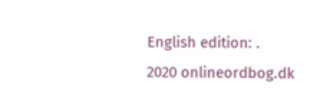English edition: .
2020 onlineordbog.dk